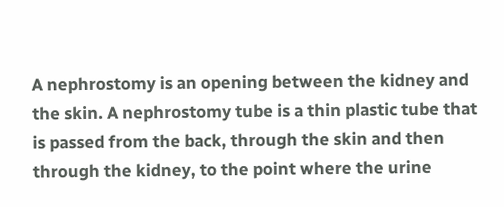A nephrostomy is an opening between the kidney and the skin. A nephrostomy tube is a thin plastic tube that is passed from the back, through the skin and then through the kidney, to the point where the urine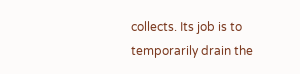collects. Its job is to temporarily drain the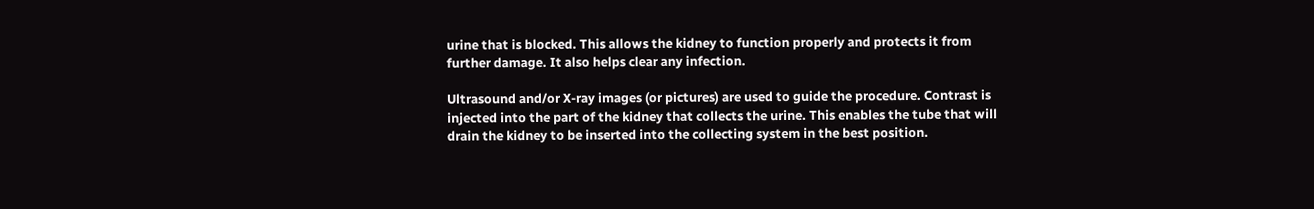urine that is blocked. This allows the kidney to function properly and protects it from further damage. It also helps clear any infection.

Ultrasound and/or X-ray images (or pictures) are used to guide the procedure. Contrast is injected into the part of the kidney that collects the urine. This enables the tube that will drain the kidney to be inserted into the collecting system in the best position.